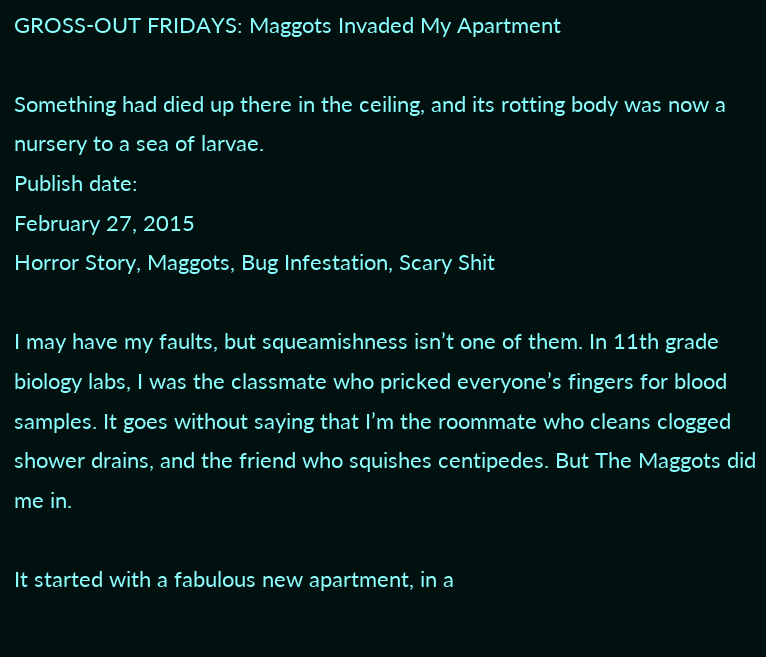GROSS-OUT FRIDAYS: Maggots Invaded My Apartment

Something had died up there in the ceiling, and its rotting body was now a nursery to a sea of larvae.
Publish date:
February 27, 2015
Horror Story, Maggots, Bug Infestation, Scary Shit

I may have my faults, but squeamishness isn’t one of them. In 11th grade biology labs, I was the classmate who pricked everyone’s fingers for blood samples. It goes without saying that I’m the roommate who cleans clogged shower drains, and the friend who squishes centipedes. But The Maggots did me in.

It started with a fabulous new apartment, in a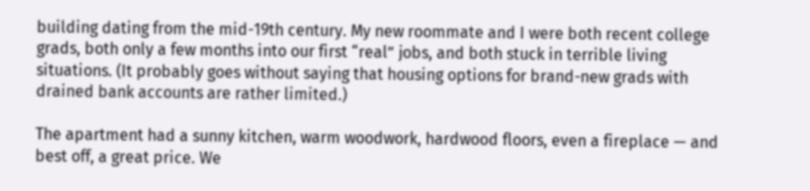building dating from the mid-19th century. My new roommate and I were both recent college grads, both only a few months into our first “real” jobs, and both stuck in terrible living situations. (It probably goes without saying that housing options for brand-new grads with drained bank accounts are rather limited.)

The apartment had a sunny kitchen, warm woodwork, hardwood floors, even a fireplace — and best off, a great price. We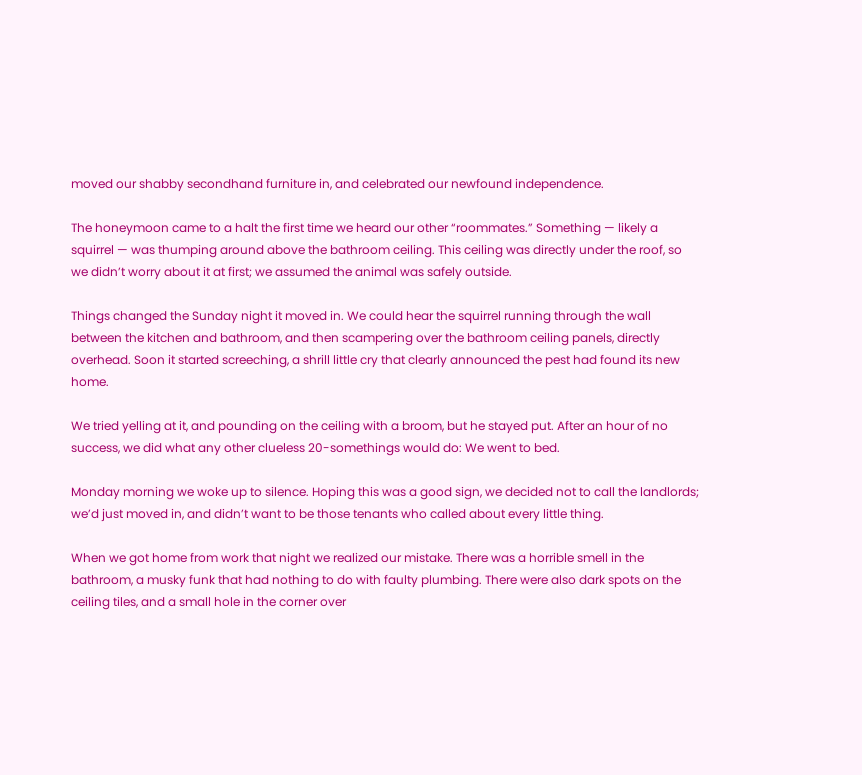moved our shabby secondhand furniture in, and celebrated our newfound independence.

The honeymoon came to a halt the first time we heard our other “roommates.” Something — likely a squirrel — was thumping around above the bathroom ceiling. This ceiling was directly under the roof, so we didn’t worry about it at first; we assumed the animal was safely outside.

Things changed the Sunday night it moved in. We could hear the squirrel running through the wall between the kitchen and bathroom, and then scampering over the bathroom ceiling panels, directly overhead. Soon it started screeching, a shrill little cry that clearly announced the pest had found its new home.

We tried yelling at it, and pounding on the ceiling with a broom, but he stayed put. After an hour of no success, we did what any other clueless 20-somethings would do: We went to bed.

Monday morning we woke up to silence. Hoping this was a good sign, we decided not to call the landlords; we’d just moved in, and didn’t want to be those tenants who called about every little thing.

When we got home from work that night we realized our mistake. There was a horrible smell in the bathroom, a musky funk that had nothing to do with faulty plumbing. There were also dark spots on the ceiling tiles, and a small hole in the corner over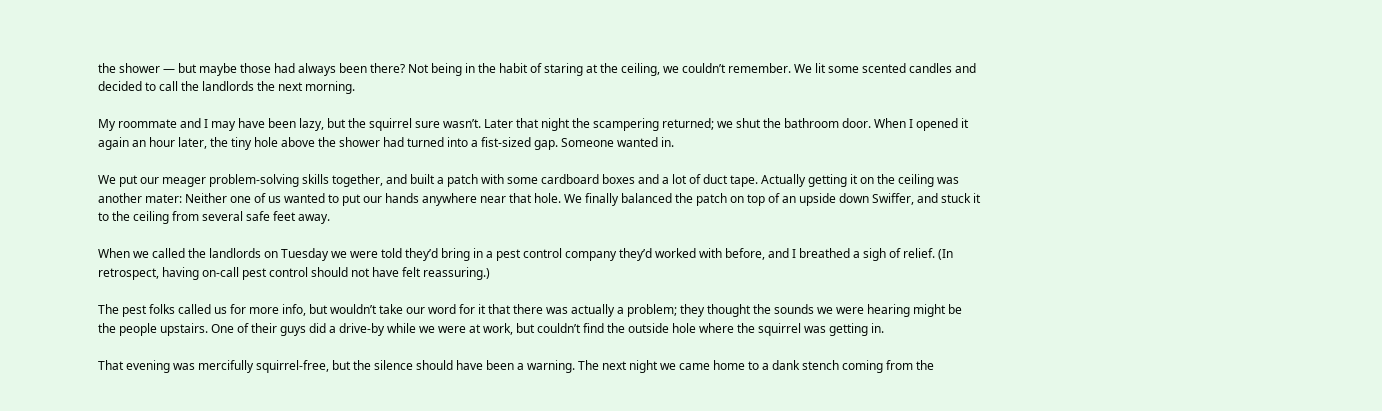the shower — but maybe those had always been there? Not being in the habit of staring at the ceiling, we couldn’t remember. We lit some scented candles and decided to call the landlords the next morning.

My roommate and I may have been lazy, but the squirrel sure wasn’t. Later that night the scampering returned; we shut the bathroom door. When I opened it again an hour later, the tiny hole above the shower had turned into a fist-sized gap. Someone wanted in.

We put our meager problem-solving skills together, and built a patch with some cardboard boxes and a lot of duct tape. Actually getting it on the ceiling was another mater: Neither one of us wanted to put our hands anywhere near that hole. We finally balanced the patch on top of an upside down Swiffer, and stuck it to the ceiling from several safe feet away.

When we called the landlords on Tuesday we were told they’d bring in a pest control company they’d worked with before, and I breathed a sigh of relief. (In retrospect, having on-call pest control should not have felt reassuring.)

The pest folks called us for more info, but wouldn’t take our word for it that there was actually a problem; they thought the sounds we were hearing might be the people upstairs. One of their guys did a drive-by while we were at work, but couldn’t find the outside hole where the squirrel was getting in.

That evening was mercifully squirrel-free, but the silence should have been a warning. The next night we came home to a dank stench coming from the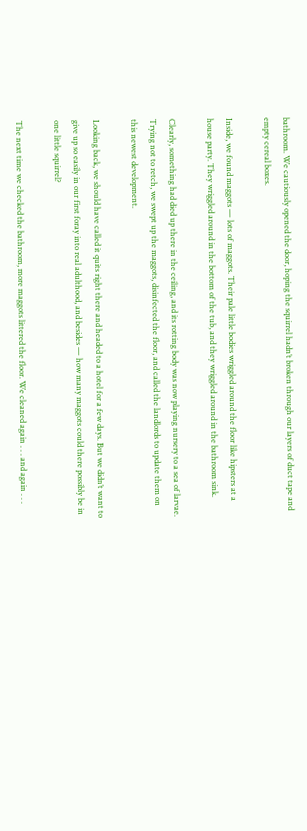bathroom. We cautiously opened the door, hoping the squirrel hadn’t broken through our layers of duct tape and empty cereal boxes.

Inside, we found maggots — lots of maggots. Their pale little bodies wriggled around the floor like hipsters at a house party. They wriggled around in the bottom of the tub, and they wriggled around in the bathroom sink.

Clearly, something had died up there in the ceiling, and its rotting body was now playing nursery to a sea of larvae. Trying not to retch, we swept up the maggots, disinfected the floor, and called the landlords to update them on this newest development.

Looking back, we should have called it quits right there and headed to a hotel for a few days. But we didn’t want to give up so easily in our first foray into real adulthood, and besides — how many maggots could there possibly be in one little squirrel?

The next time we checked the bathroom, more maggots littered the floor. We cleaned again . . . and again . . .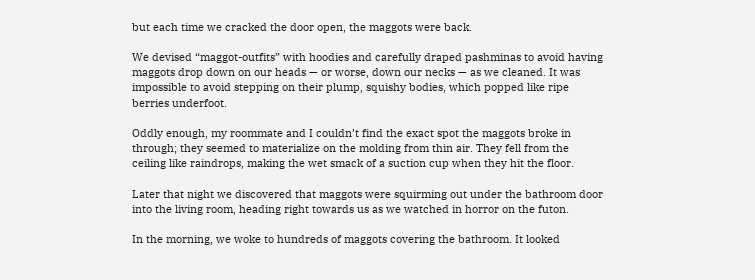but each time we cracked the door open, the maggots were back.

We devised “maggot-outfits” with hoodies and carefully draped pashminas to avoid having maggots drop down on our heads — or worse, down our necks — as we cleaned. It was impossible to avoid stepping on their plump, squishy bodies, which popped like ripe berries underfoot.

Oddly enough, my roommate and I couldn’t find the exact spot the maggots broke in through; they seemed to materialize on the molding from thin air. They fell from the ceiling like raindrops, making the wet smack of a suction cup when they hit the floor.

Later that night we discovered that maggots were squirming out under the bathroom door into the living room, heading right towards us as we watched in horror on the futon.

In the morning, we woke to hundreds of maggots covering the bathroom. It looked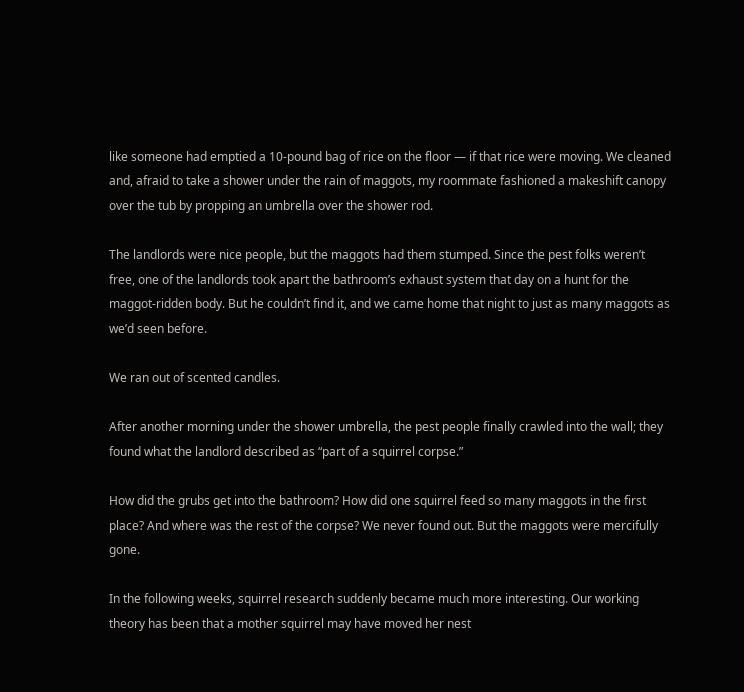like someone had emptied a 10-pound bag of rice on the floor — if that rice were moving. We cleaned and, afraid to take a shower under the rain of maggots, my roommate fashioned a makeshift canopy over the tub by propping an umbrella over the shower rod.

The landlords were nice people, but the maggots had them stumped. Since the pest folks weren’t free, one of the landlords took apart the bathroom’s exhaust system that day on a hunt for the maggot-ridden body. But he couldn’t find it, and we came home that night to just as many maggots as we’d seen before.

We ran out of scented candles.

After another morning under the shower umbrella, the pest people finally crawled into the wall; they found what the landlord described as “part of a squirrel corpse.”

How did the grubs get into the bathroom? How did one squirrel feed so many maggots in the first place? And where was the rest of the corpse? We never found out. But the maggots were mercifully gone.

In the following weeks, squirrel research suddenly became much more interesting. Our working theory has been that a mother squirrel may have moved her nest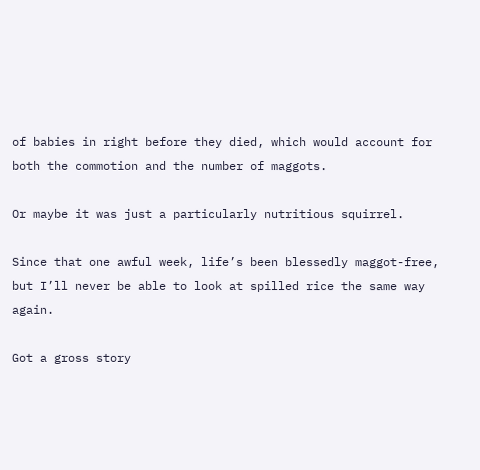of babies in right before they died, which would account for both the commotion and the number of maggots.

Or maybe it was just a particularly nutritious squirrel.

Since that one awful week, life’s been blessedly maggot-free, but I’ll never be able to look at spilled rice the same way again.

Got a gross story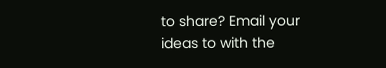to share? Email your ideas to with the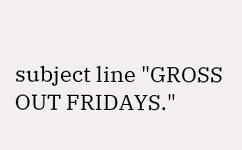subject line "GROSS OUT FRIDAYS."